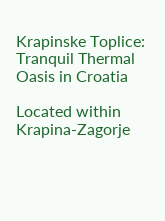Krapinske Toplice: Tranquil Thermal Oasis in Croatia

Located within Krapina-Zagorje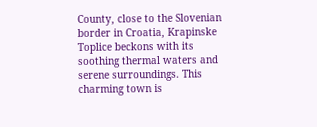County, close to the Slovenian border in Croatia, Krapinske Toplice beckons with its soothing thermal waters and serene surroundings. This charming town is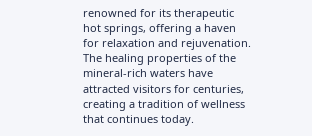renowned for its therapeutic hot springs, offering a haven for relaxation and rejuvenation. The healing properties of the mineral-rich waters have attracted visitors for centuries, creating a tradition of wellness that continues today.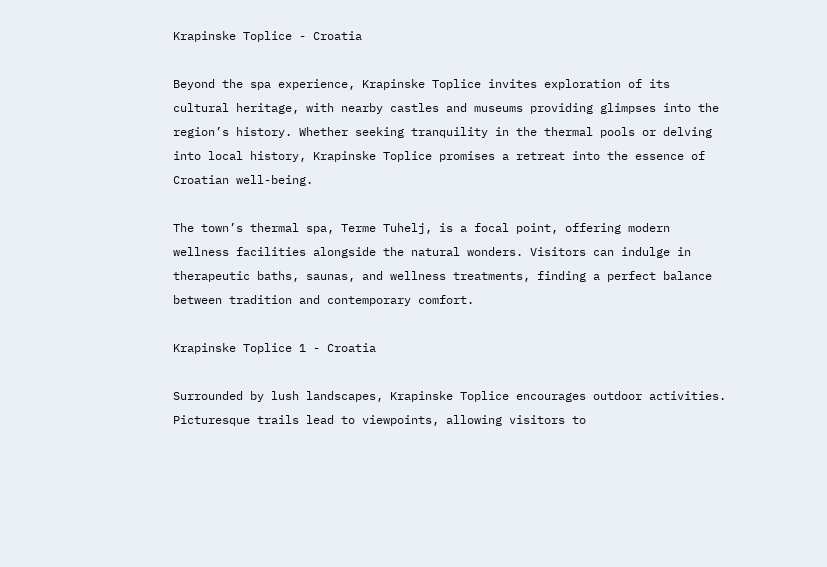Krapinske Toplice - Croatia

Beyond the spa experience, Krapinske Toplice invites exploration of its cultural heritage, with nearby castles and museums providing glimpses into the region’s history. Whether seeking tranquility in the thermal pools or delving into local history, Krapinske Toplice promises a retreat into the essence of Croatian well-being.

The town’s thermal spa, Terme Tuhelj, is a focal point, offering modern wellness facilities alongside the natural wonders. Visitors can indulge in therapeutic baths, saunas, and wellness treatments, finding a perfect balance between tradition and contemporary comfort.

Krapinske Toplice 1 - Croatia

Surrounded by lush landscapes, Krapinske Toplice encourages outdoor activities. Picturesque trails lead to viewpoints, allowing visitors to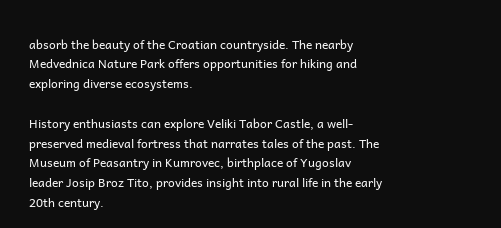absorb the beauty of the Croatian countryside. The nearby Medvednica Nature Park offers opportunities for hiking and exploring diverse ecosystems.

History enthusiasts can explore Veliki Tabor Castle, a well-preserved medieval fortress that narrates tales of the past. The Museum of Peasantry in Kumrovec, birthplace of Yugoslav leader Josip Broz Tito, provides insight into rural life in the early 20th century.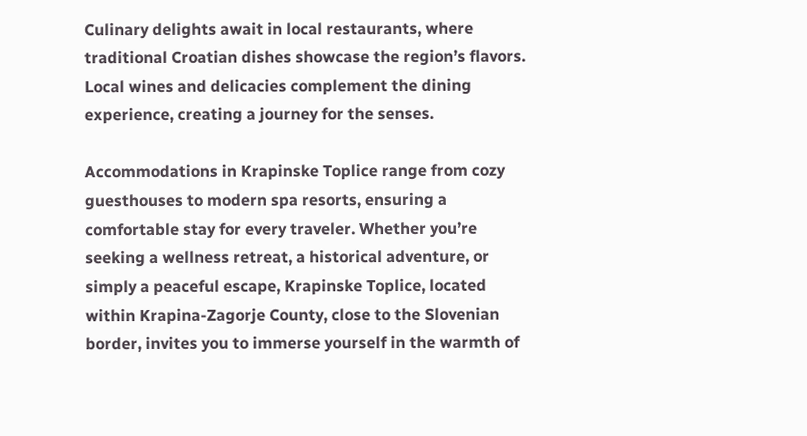Culinary delights await in local restaurants, where traditional Croatian dishes showcase the region’s flavors. Local wines and delicacies complement the dining experience, creating a journey for the senses.

Accommodations in Krapinske Toplice range from cozy guesthouses to modern spa resorts, ensuring a comfortable stay for every traveler. Whether you’re seeking a wellness retreat, a historical adventure, or simply a peaceful escape, Krapinske Toplice, located within Krapina-Zagorje County, close to the Slovenian border, invites you to immerse yourself in the warmth of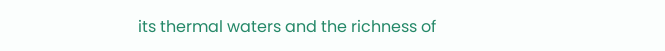its thermal waters and the richness of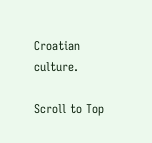Croatian culture.

Scroll to Top